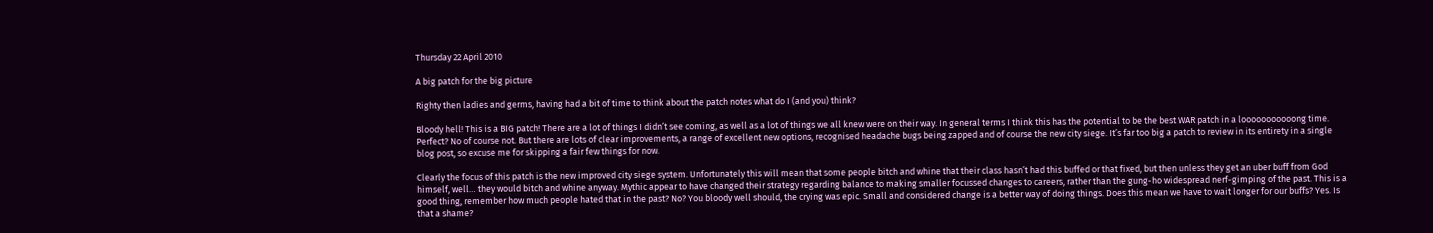Thursday 22 April 2010

A big patch for the big picture

Righty then ladies and germs, having had a bit of time to think about the patch notes what do I (and you) think?

Bloody hell! This is a BIG patch! There are a lot of things I didn’t see coming, as well as a lot of things we all knew were on their way. In general terms I think this has the potential to be the best WAR patch in a looooooooooong time. Perfect? No of course not. But there are lots of clear improvements, a range of excellent new options, recognised headache bugs being zapped and of course the new city siege. It’s far too big a patch to review in its entirety in a single blog post, so excuse me for skipping a fair few things for now.

Clearly the focus of this patch is the new improved city siege system. Unfortunately this will mean that some people bitch and whine that their class hasn’t had this buffed or that fixed, but then unless they get an uber buff from God himself, well… they would bitch and whine anyway. Mythic appear to have changed their strategy regarding balance to making smaller focussed changes to careers, rather than the gung-ho widespread nerf-gimping of the past. This is a good thing, remember how much people hated that in the past? No? You bloody well should, the crying was epic. Small and considered change is a better way of doing things. Does this mean we have to wait longer for our buffs? Yes. Is that a shame?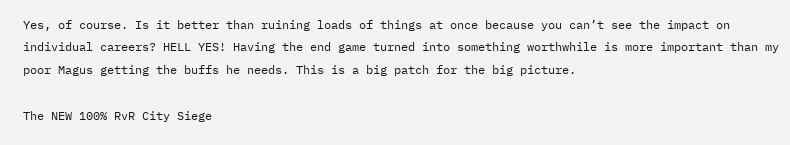Yes, of course. Is it better than ruining loads of things at once because you can’t see the impact on individual careers? HELL YES! Having the end game turned into something worthwhile is more important than my poor Magus getting the buffs he needs. This is a big patch for the big picture.

The NEW 100% RvR City Siege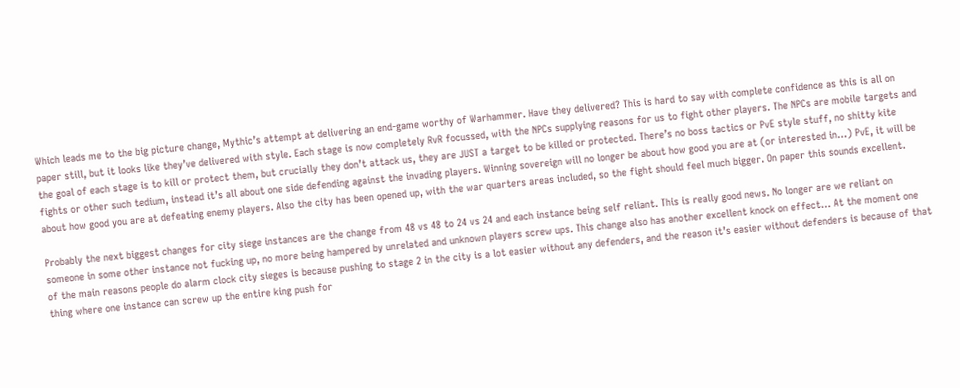Which leads me to the big picture change, Mythic’s attempt at delivering an end-game worthy of Warhammer. Have they delivered? This is hard to say with complete confidence as this is all on paper still, but it looks like they’ve delivered with style. Each stage is now completely RvR focussed, with the NPCs supplying reasons for us to fight other players. The NPCs are mobile targets and the goal of each stage is to kill or protect them, but crucially they don’t attack us, they are JUST a target to be killed or protected. There’s no boss tactics or PvE style stuff, no shitty kite fights or other such tedium, instead it’s all about one side defending against the invading players. Winning sovereign will no longer be about how good you are at (or interested in…) PvE, it will be about how good you are at defeating enemy players. Also the city has been opened up, with the war quarters areas included, so the fight should feel much bigger. On paper this sounds excellent.

Probably the next biggest changes for city siege instances are the change from 48 vs 48 to 24 vs 24 and each instance being self reliant. This is really good news. No longer are we reliant on someone in some other instance not fucking up, no more being hampered by unrelated and unknown players screw ups. This change also has another excellent knock on effect… At the moment one of the main reasons people do alarm clock city sieges is because pushing to stage 2 in the city is a lot easier without any defenders, and the reason it’s easier without defenders is because of that thing where one instance can screw up the entire king push for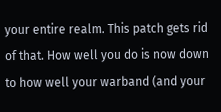your entire realm. This patch gets rid of that. How well you do is now down to how well your warband (and your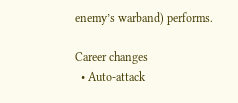enemy’s warband) performs.

Career changes
  • Auto-attack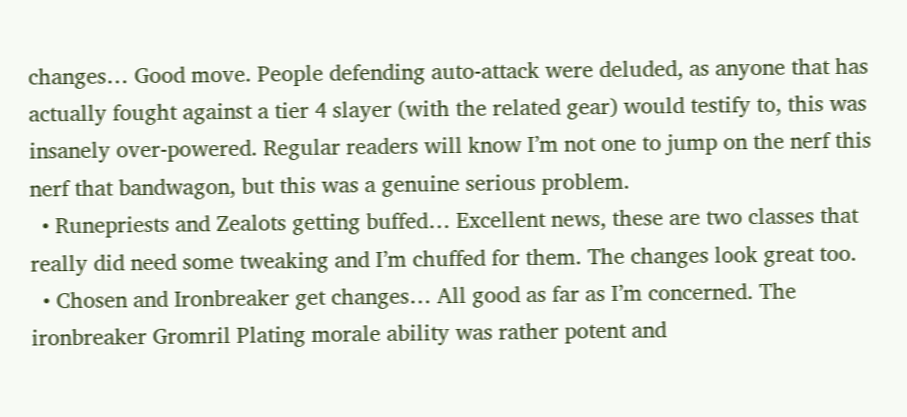changes… Good move. People defending auto-attack were deluded, as anyone that has actually fought against a tier 4 slayer (with the related gear) would testify to, this was insanely over-powered. Regular readers will know I’m not one to jump on the nerf this nerf that bandwagon, but this was a genuine serious problem.
  • Runepriests and Zealots getting buffed… Excellent news, these are two classes that really did need some tweaking and I’m chuffed for them. The changes look great too.
  • Chosen and Ironbreaker get changes… All good as far as I’m concerned. The ironbreaker Gromril Plating morale ability was rather potent and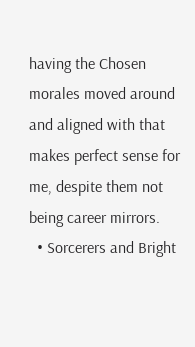having the Chosen morales moved around and aligned with that makes perfect sense for me, despite them not being career mirrors.
  • Sorcerers and Bright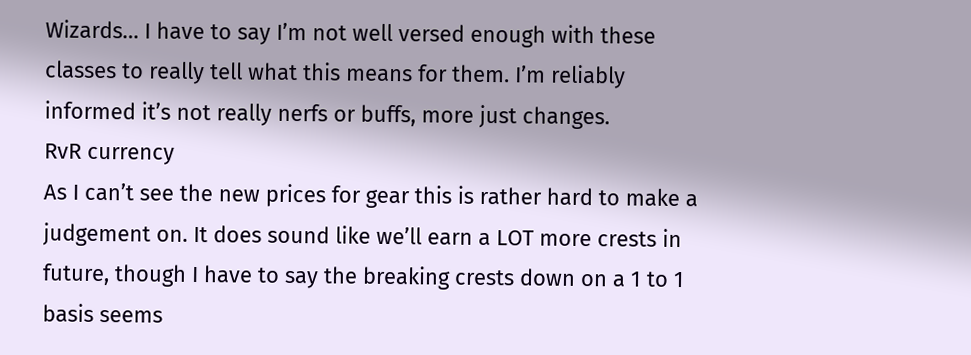Wizards… I have to say I’m not well versed enough with these classes to really tell what this means for them. I’m reliably informed it’s not really nerfs or buffs, more just changes.
RvR currency
As I can’t see the new prices for gear this is rather hard to make a judgement on. It does sound like we’ll earn a LOT more crests in future, though I have to say the breaking crests down on a 1 to 1 basis seems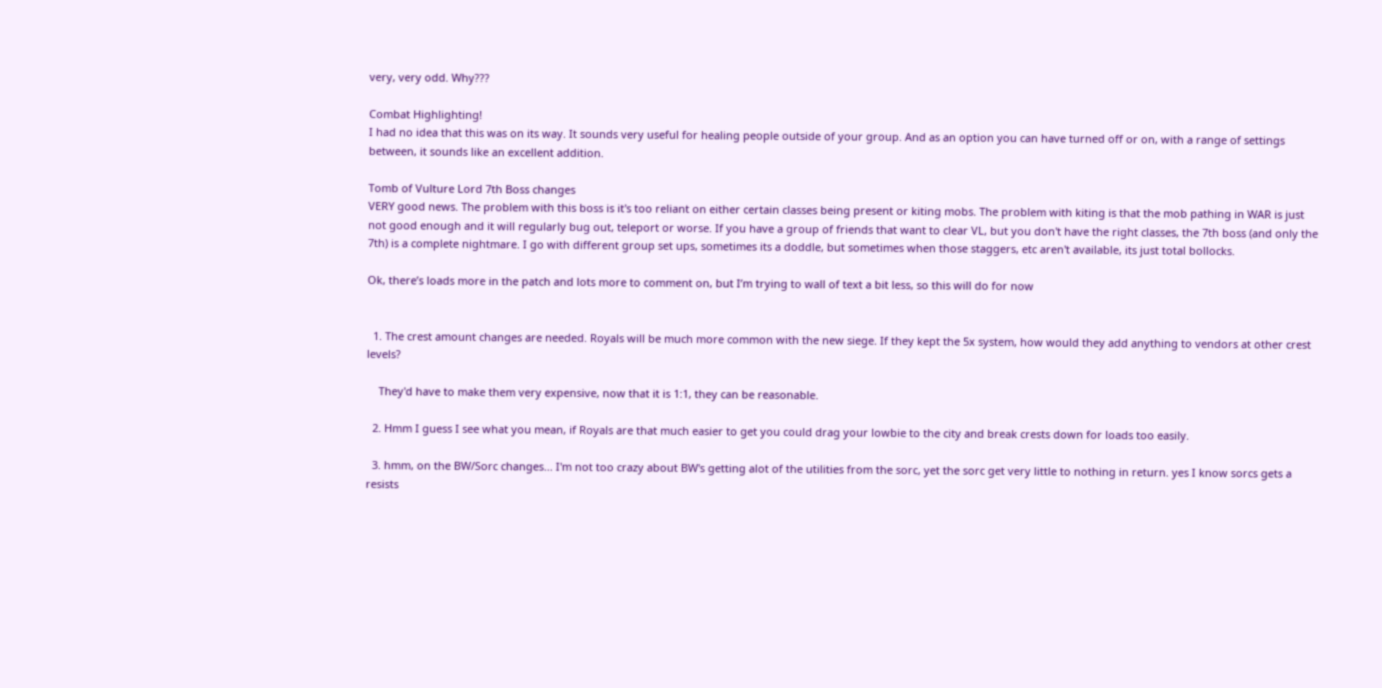very, very odd. Why???

Combat Highlighting!
I had no idea that this was on its way. It sounds very useful for healing people outside of your group. And as an option you can have turned off or on, with a range of settings between, it sounds like an excellent addition.

Tomb of Vulture Lord 7th Boss changes
VERY good news. The problem with this boss is it's too reliant on either certain classes being present or kiting mobs. The problem with kiting is that the mob pathing in WAR is just not good enough and it will regularly bug out, teleport or worse. If you have a group of friends that want to clear VL, but you don't have the right classes, the 7th boss (and only the 7th) is a complete nightmare. I go with different group set ups, sometimes its a doddle, but sometimes when those staggers, etc aren't available, its just total bollocks.

Ok, there’s loads more in the patch and lots more to comment on, but I’m trying to wall of text a bit less, so this will do for now


  1. The crest amount changes are needed. Royals will be much more common with the new siege. If they kept the 5x system, how would they add anything to vendors at other crest levels?

    They'd have to make them very expensive, now that it is 1:1, they can be reasonable.

  2. Hmm I guess I see what you mean, if Royals are that much easier to get you could drag your lowbie to the city and break crests down for loads too easily.

  3. hmm, on the BW/Sorc changes... I'm not too crazy about BW's getting alot of the utilities from the sorc, yet the sorc get very little to nothing in return. yes I know sorcs gets a resists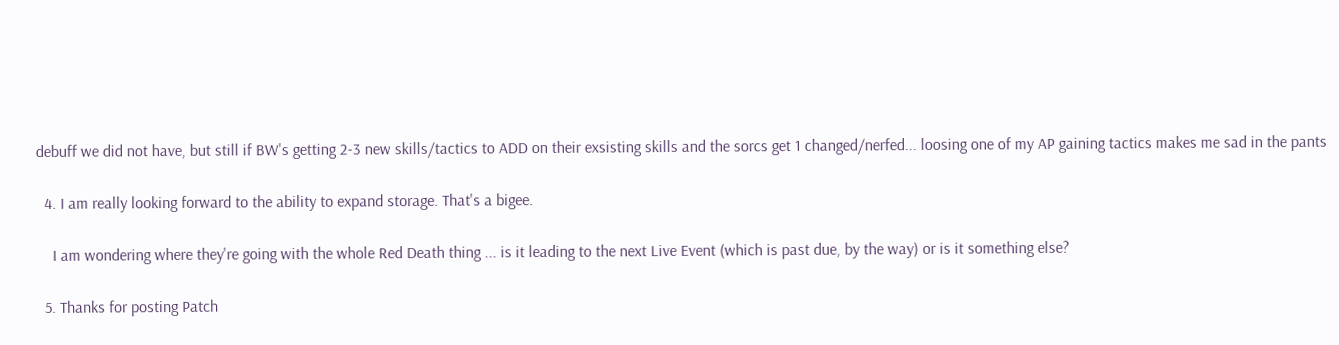debuff we did not have, but still if BW's getting 2-3 new skills/tactics to ADD on their exsisting skills and the sorcs get 1 changed/nerfed... loosing one of my AP gaining tactics makes me sad in the pants

  4. I am really looking forward to the ability to expand storage. That's a bigee.

    I am wondering where they're going with the whole Red Death thing ... is it leading to the next Live Event (which is past due, by the way) or is it something else?

  5. Thanks for posting Patch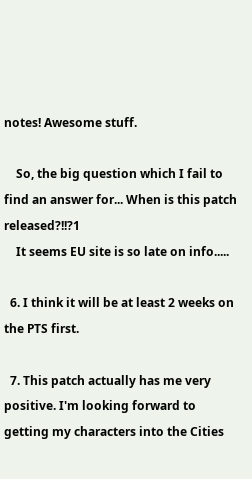notes! Awesome stuff.

    So, the big question which I fail to find an answer for... When is this patch released?!!?1
    It seems EU site is so late on info.....

  6. I think it will be at least 2 weeks on the PTS first.

  7. This patch actually has me very positive. I'm looking forward to getting my characters into the Cities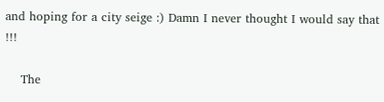and hoping for a city seige :) Damn I never thought I would say that !!!

    The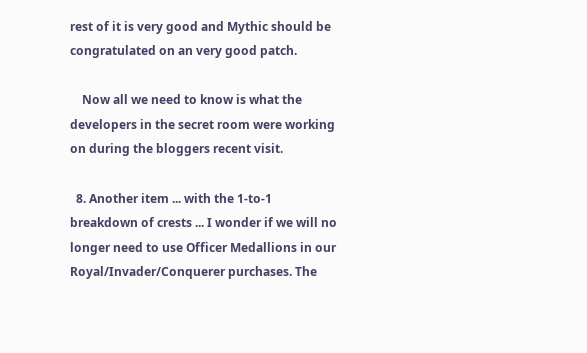rest of it is very good and Mythic should be congratulated on an very good patch.

    Now all we need to know is what the developers in the secret room were working on during the bloggers recent visit.

  8. Another item ... with the 1-to-1 breakdown of crests ... I wonder if we will no longer need to use Officer Medallions in our Royal/Invader/Conquerer purchases. The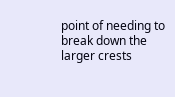point of needing to break down the larger crests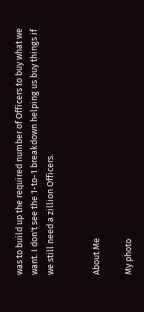was to build up the required number of Officers to buy what we want. I don't see the 1-to-1 breakdown helping us buy things if we still need a zillion Officers.


About Me

My photo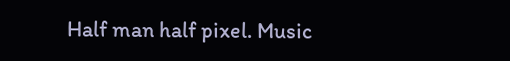Half man half pixel. Music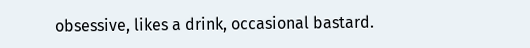obsessive, likes a drink, occasional bastard.